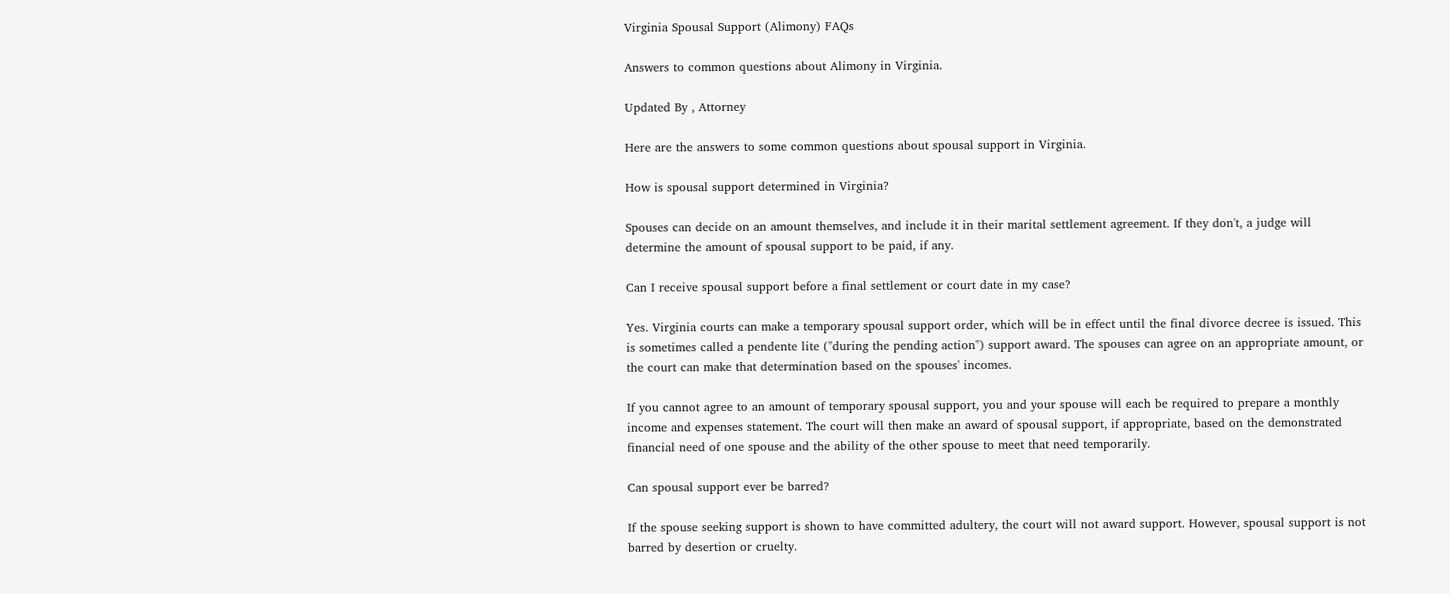Virginia Spousal Support (Alimony) FAQs

Answers to common questions about Alimony in Virginia.

Updated By , Attorney

Here are the answers to some common questions about spousal support in Virginia.

How is spousal support determined in Virginia?

Spouses can decide on an amount themselves, and include it in their marital settlement agreement. If they don't, a judge will determine the amount of spousal support to be paid, if any.

Can I receive spousal support before a final settlement or court date in my case?

Yes. Virginia courts can make a temporary spousal support order, which will be in effect until the final divorce decree is issued. This is sometimes called a pendente lite ("during the pending action") support award. The spouses can agree on an appropriate amount, or the court can make that determination based on the spouses' incomes.

If you cannot agree to an amount of temporary spousal support, you and your spouse will each be required to prepare a monthly income and expenses statement. The court will then make an award of spousal support, if appropriate, based on the demonstrated financial need of one spouse and the ability of the other spouse to meet that need temporarily.

Can spousal support ever be barred?

If the spouse seeking support is shown to have committed adultery, the court will not award support. However, spousal support is not barred by desertion or cruelty.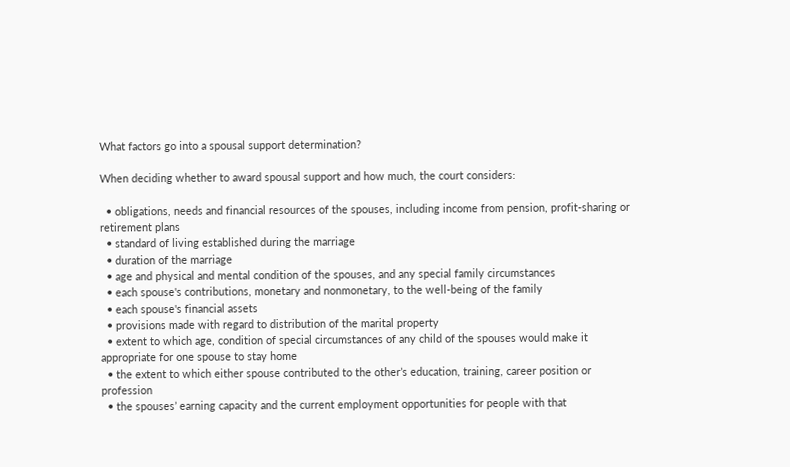What factors go into a spousal support determination?

When deciding whether to award spousal support and how much, the court considers:

  • obligations, needs and financial resources of the spouses, including income from pension, profit-sharing or retirement plans
  • standard of living established during the marriage
  • duration of the marriage
  • age and physical and mental condition of the spouses, and any special family circumstances
  • each spouse's contributions, monetary and nonmonetary, to the well-being of the family
  • each spouse's financial assets
  • provisions made with regard to distribution of the marital property
  • extent to which age, condition of special circumstances of any child of the spouses would make it appropriate for one spouse to stay home
  • the extent to which either spouse contributed to the other’s education, training, career position or profession
  • the spouses’ earning capacity and the current employment opportunities for people with that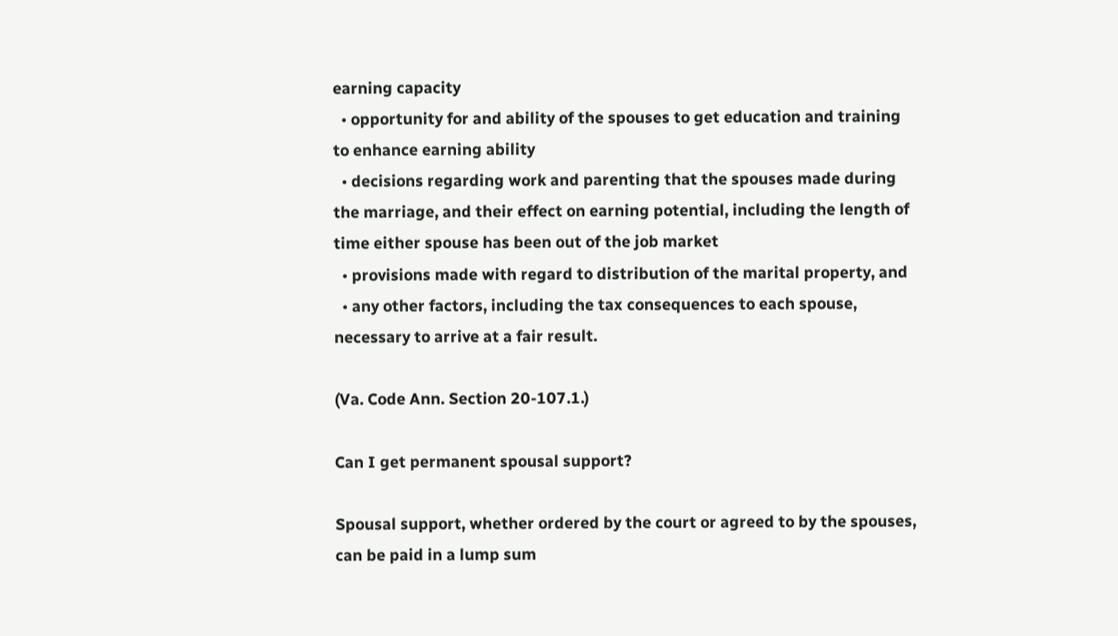earning capacity
  • opportunity for and ability of the spouses to get education and training to enhance earning ability
  • decisions regarding work and parenting that the spouses made during the marriage, and their effect on earning potential, including the length of time either spouse has been out of the job market
  • provisions made with regard to distribution of the marital property, and
  • any other factors, including the tax consequences to each spouse, necessary to arrive at a fair result.

(Va. Code Ann. Section 20-107.1.)

Can I get permanent spousal support?

Spousal support, whether ordered by the court or agreed to by the spouses, can be paid in a lump sum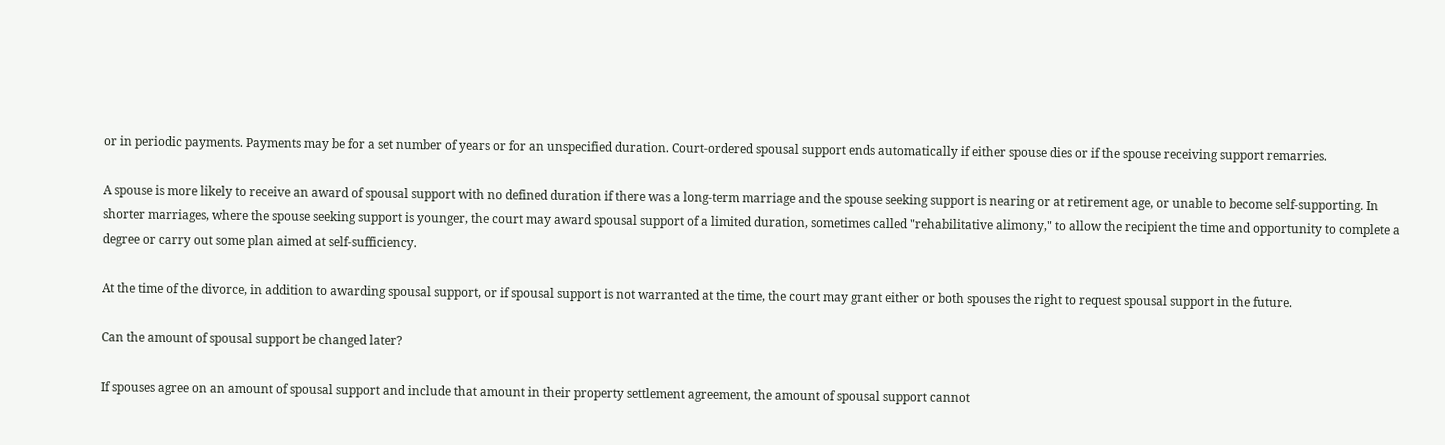or in periodic payments. Payments may be for a set number of years or for an unspecified duration. Court-ordered spousal support ends automatically if either spouse dies or if the spouse receiving support remarries.

A spouse is more likely to receive an award of spousal support with no defined duration if there was a long-term marriage and the spouse seeking support is nearing or at retirement age, or unable to become self-supporting. In shorter marriages, where the spouse seeking support is younger, the court may award spousal support of a limited duration, sometimes called "rehabilitative alimony," to allow the recipient the time and opportunity to complete a degree or carry out some plan aimed at self-sufficiency.

At the time of the divorce, in addition to awarding spousal support, or if spousal support is not warranted at the time, the court may grant either or both spouses the right to request spousal support in the future.

Can the amount of spousal support be changed later?

If spouses agree on an amount of spousal support and include that amount in their property settlement agreement, the amount of spousal support cannot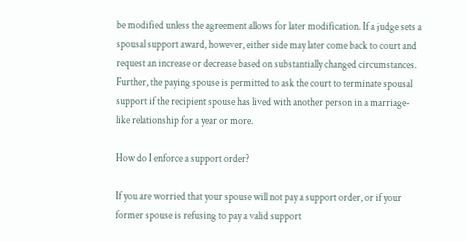be modified unless the agreement allows for later modification. If a judge sets a spousal support award, however, either side may later come back to court and request an increase or decrease based on substantially changed circumstances. Further, the paying spouse is permitted to ask the court to terminate spousal support if the recipient spouse has lived with another person in a marriage-like relationship for a year or more.

How do I enforce a support order?

If you are worried that your spouse will not pay a support order, or if your former spouse is refusing to pay a valid support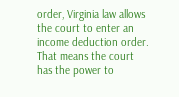order, Virginia law allows the court to enter an income deduction order. That means the court has the power to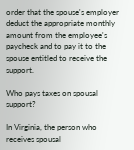order that the spouse's employer deduct the appropriate monthly amount from the employee's paycheck and to pay it to the spouse entitled to receive the support.

Who pays taxes on spousal support?

In Virginia, the person who receives spousal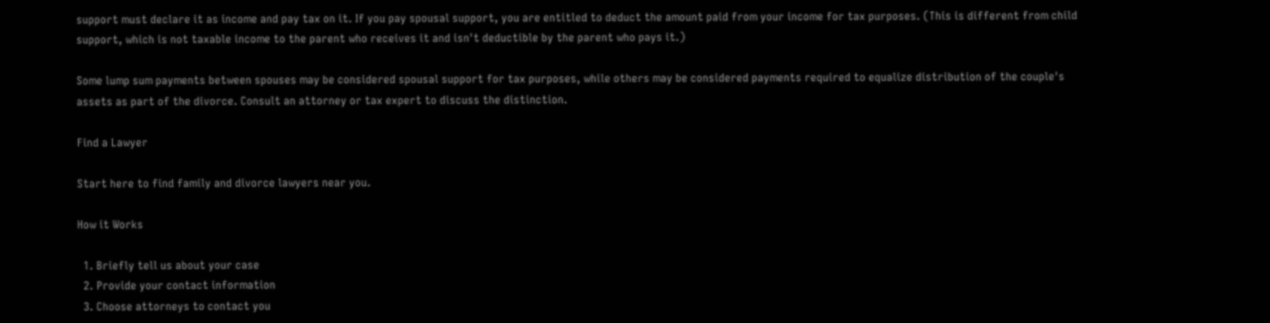support must declare it as income and pay tax on it. If you pay spousal support, you are entitled to deduct the amount paid from your income for tax purposes. (This is different from child support, which is not taxable income to the parent who receives it and isn't deductible by the parent who pays it.)

Some lump sum payments between spouses may be considered spousal support for tax purposes, while others may be considered payments required to equalize distribution of the couple's assets as part of the divorce. Consult an attorney or tax expert to discuss the distinction.

Find a Lawyer

Start here to find family and divorce lawyers near you.

How it Works

  1. Briefly tell us about your case
  2. Provide your contact information
  3. Choose attorneys to contact you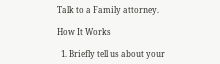Talk to a Family attorney.

How It Works

  1. Briefly tell us about your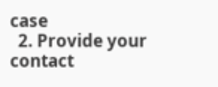case
  2. Provide your contact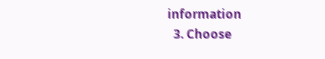information
  3. Choose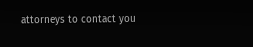attorneys to contact you